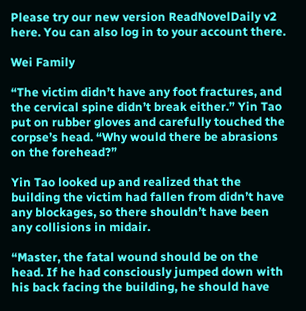Please try our new version ReadNovelDaily v2 here. You can also log in to your account there.

Wei Family

“The victim didn’t have any foot fractures, and the cervical spine didn’t break either.” Yin Tao put on rubber gloves and carefully touched the corpse’s head. “Why would there be abrasions on the forehead?”

Yin Tao looked up and realized that the building the victim had fallen from didn’t have any blockages, so there shouldn’t have been any collisions in midair.

“Master, the fatal wound should be on the head. If he had consciously jumped down with his back facing the building, he should have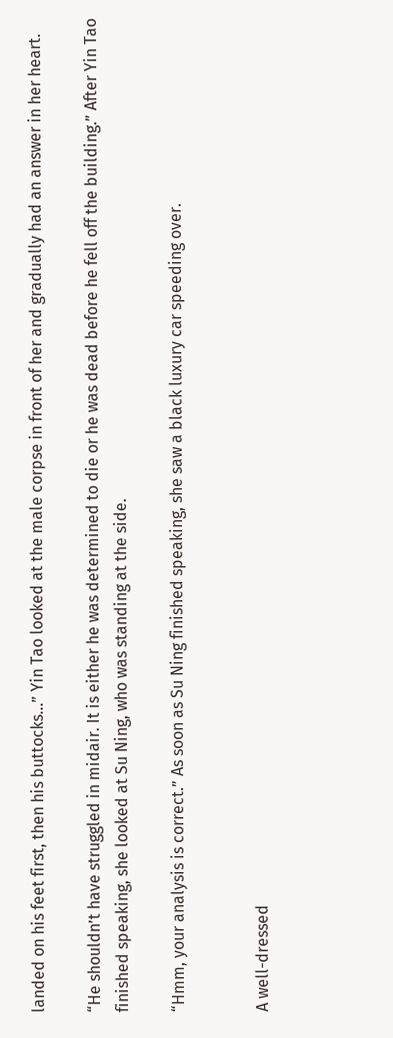landed on his feet first, then his buttocks…” Yin Tao looked at the male corpse in front of her and gradually had an answer in her heart.

“He shouldn’t have struggled in midair. It is either he was determined to die or he was dead before he fell off the building.” After Yin Tao finished speaking, she looked at Su Ning, who was standing at the side.

“Hmm, your analysis is correct.” As soon as Su Ning finished speaking, she saw a black luxury car speeding over.


A well-dressed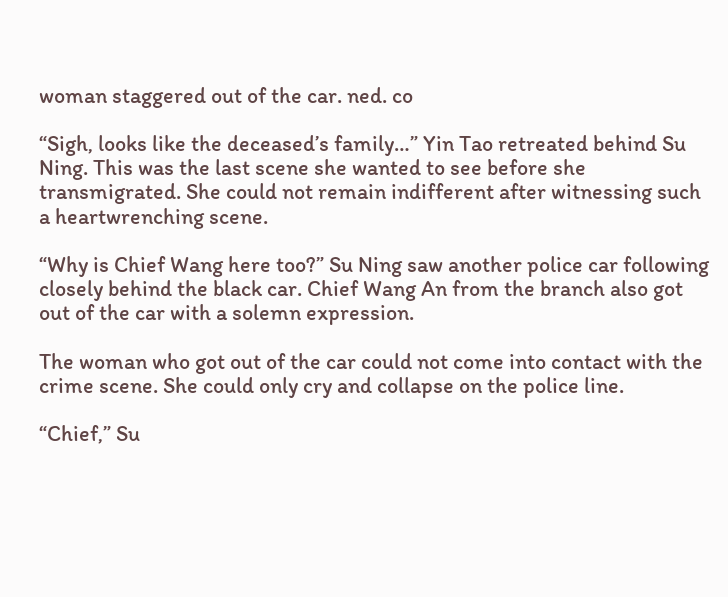woman staggered out of the car. ned. co

“Sigh, looks like the deceased’s family…” Yin Tao retreated behind Su Ning. This was the last scene she wanted to see before she transmigrated. She could not remain indifferent after witnessing such a heartwrenching scene.

“Why is Chief Wang here too?” Su Ning saw another police car following closely behind the black car. Chief Wang An from the branch also got out of the car with a solemn expression.

The woman who got out of the car could not come into contact with the crime scene. She could only cry and collapse on the police line.

“Chief,” Su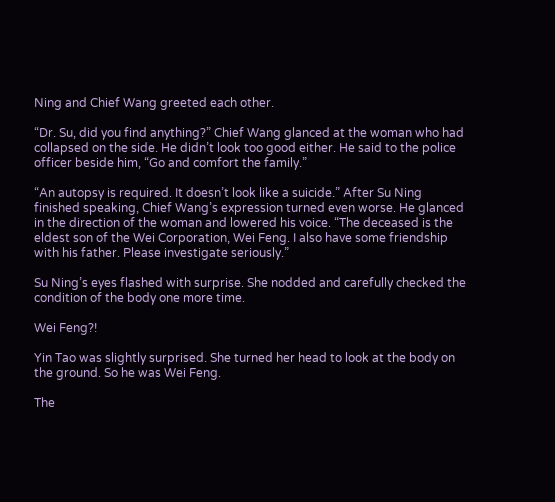Ning and Chief Wang greeted each other.

“Dr. Su, did you find anything?” Chief Wang glanced at the woman who had collapsed on the side. He didn’t look too good either. He said to the police officer beside him, “Go and comfort the family.”

“An autopsy is required. It doesn’t look like a suicide.” After Su Ning finished speaking, Chief Wang’s expression turned even worse. He glanced in the direction of the woman and lowered his voice. “The deceased is the eldest son of the Wei Corporation, Wei Feng. I also have some friendship with his father. Please investigate seriously.”

Su Ning’s eyes flashed with surprise. She nodded and carefully checked the condition of the body one more time.

Wei Feng?!

Yin Tao was slightly surprised. She turned her head to look at the body on the ground. So he was Wei Feng.

The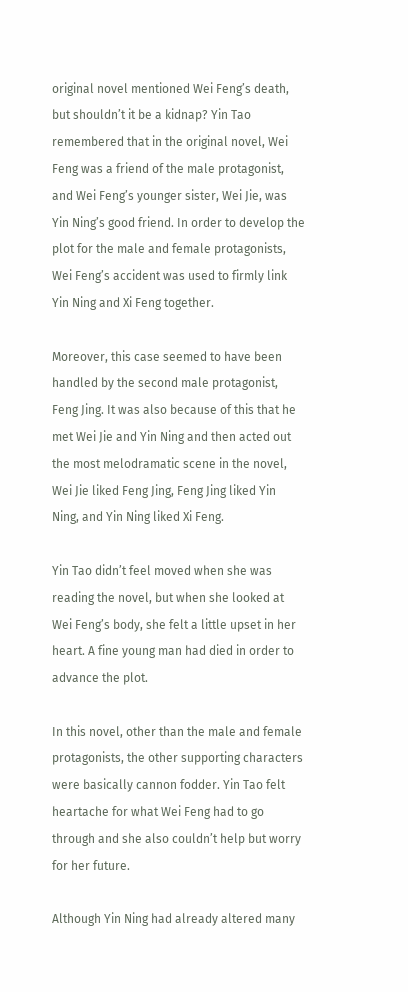original novel mentioned Wei Feng’s death, but shouldn’t it be a kidnap? Yin Tao remembered that in the original novel, Wei Feng was a friend of the male protagonist, and Wei Feng’s younger sister, Wei Jie, was Yin Ning’s good friend. In order to develop the plot for the male and female protagonists, Wei Feng’s accident was used to firmly link Yin Ning and Xi Feng together.

Moreover, this case seemed to have been handled by the second male protagonist, Feng Jing. It was also because of this that he met Wei Jie and Yin Ning and then acted out the most melodramatic scene in the novel, Wei Jie liked Feng Jing, Feng Jing liked Yin Ning, and Yin Ning liked Xi Feng.

Yin Tao didn’t feel moved when she was reading the novel, but when she looked at Wei Feng’s body, she felt a little upset in her heart. A fine young man had died in order to advance the plot.

In this novel, other than the male and female protagonists, the other supporting characters were basically cannon fodder. Yin Tao felt heartache for what Wei Feng had to go through and she also couldn’t help but worry for her future.

Although Yin Ning had already altered many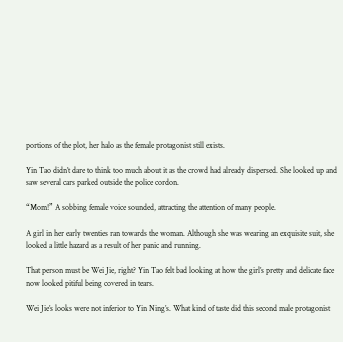portions of the plot, her halo as the female protagonist still exists.

Yin Tao didn’t dare to think too much about it as the crowd had already dispersed. She looked up and saw several cars parked outside the police cordon.

“Mom!” A sobbing female voice sounded, attracting the attention of many people.

A girl in her early twenties ran towards the woman. Although she was wearing an exquisite suit, she looked a little hazard as a result of her panic and running.

That person must be Wei Jie, right? Yin Tao felt bad looking at how the girl’s pretty and delicate face now looked pitiful being covered in tears.

Wei Jie’s looks were not inferior to Yin Ning’s. What kind of taste did this second male protagonist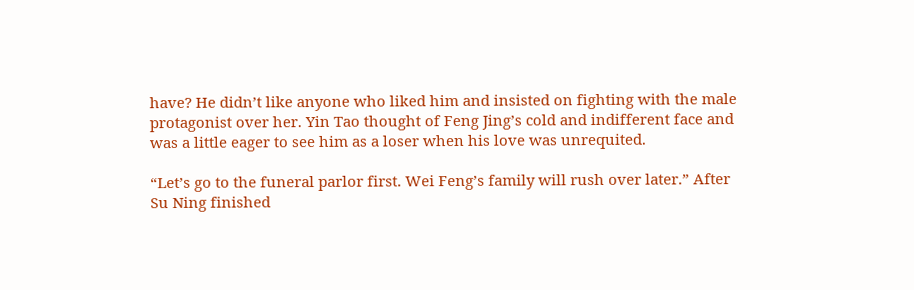have? He didn’t like anyone who liked him and insisted on fighting with the male protagonist over her. Yin Tao thought of Feng Jing’s cold and indifferent face and was a little eager to see him as a loser when his love was unrequited.

“Let’s go to the funeral parlor first. Wei Feng’s family will rush over later.” After Su Ning finished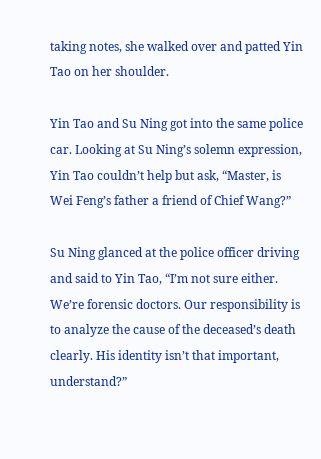taking notes, she walked over and patted Yin Tao on her shoulder.

Yin Tao and Su Ning got into the same police car. Looking at Su Ning’s solemn expression, Yin Tao couldn’t help but ask, “Master, is Wei Feng’s father a friend of Chief Wang?”

Su Ning glanced at the police officer driving and said to Yin Tao, “I’m not sure either. We’re forensic doctors. Our responsibility is to analyze the cause of the deceased’s death clearly. His identity isn’t that important, understand?”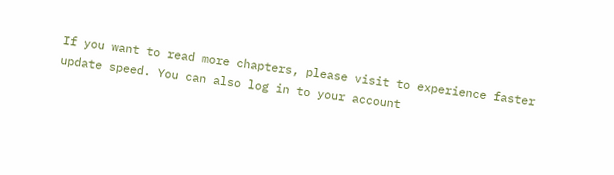If you want to read more chapters, please visit to experience faster update speed. You can also log in to your account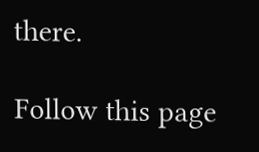there.

Follow this page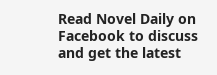Read Novel Daily on Facebook to discuss and get the latest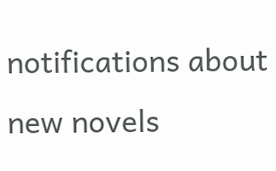notifications about new novels